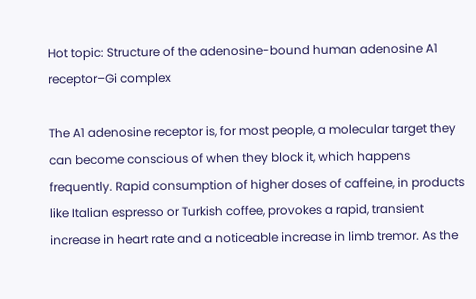Hot topic: Structure of the adenosine-bound human adenosine A1 receptor–Gi complex

The A1 adenosine receptor is, for most people, a molecular target they can become conscious of when they block it, which happens frequently. Rapid consumption of higher doses of caffeine, in products like Italian espresso or Turkish coffee, provokes a rapid, transient increase in heart rate and a noticeable increase in limb tremor. As the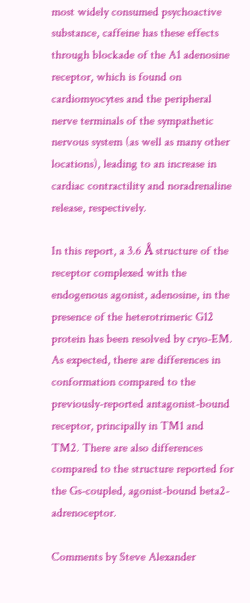most widely consumed psychoactive substance, caffeine has these effects through blockade of the A1 adenosine receptor, which is found on cardiomyocytes and the peripheral nerve terminals of the sympathetic nervous system (as well as many other locations), leading to an increase in cardiac contractility and noradrenaline release, respectively.

In this report, a 3.6 Å structure of the receptor complexed with the endogenous agonist, adenosine, in the presence of the heterotrimeric G12 protein has been resolved by cryo-EM. As expected, there are differences in conformation compared to the previously-reported antagonist-bound receptor, principally in TM1 and TM2. There are also differences compared to the structure reported for the Gs-coupled, agonist-bound beta2-adrenoceptor.

Comments by Steve Alexander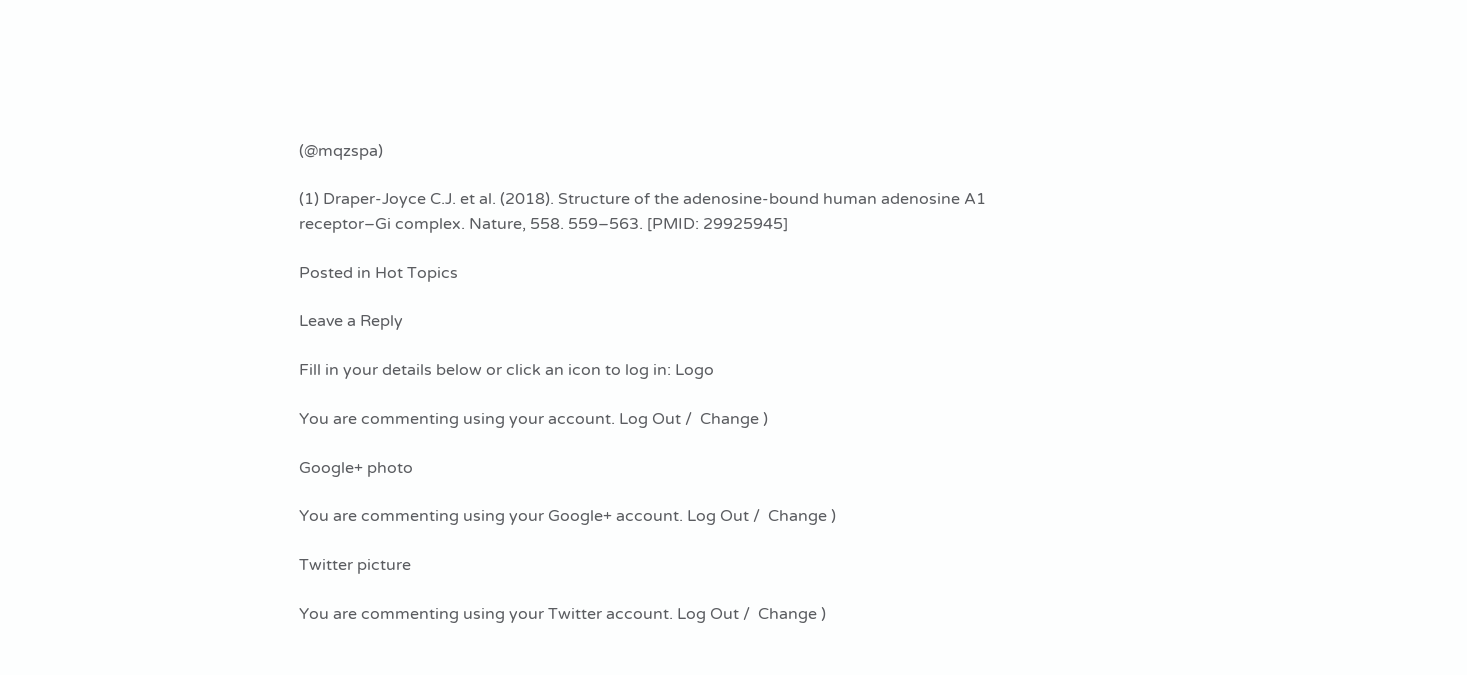(@mqzspa)

(1) Draper-Joyce C.J. et al. (2018). Structure of the adenosine-bound human adenosine A1 receptor–Gi complex. Nature, 558. 559–563. [PMID: 29925945]

Posted in Hot Topics

Leave a Reply

Fill in your details below or click an icon to log in: Logo

You are commenting using your account. Log Out /  Change )

Google+ photo

You are commenting using your Google+ account. Log Out /  Change )

Twitter picture

You are commenting using your Twitter account. Log Out /  Change )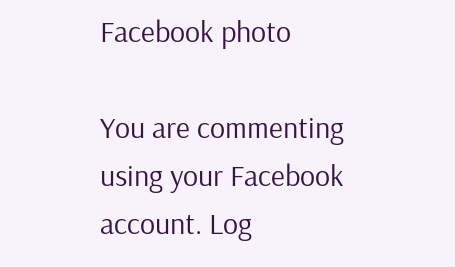Facebook photo

You are commenting using your Facebook account. Log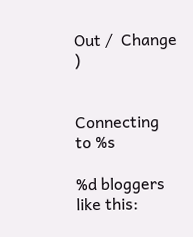Out /  Change )


Connecting to %s

%d bloggers like this: